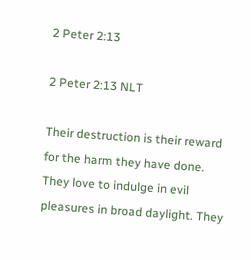2 Peter 2:13

2 Peter 2:13 NLT

Their destruction is their reward for the harm they have done. They love to indulge in evil pleasures in broad daylight. They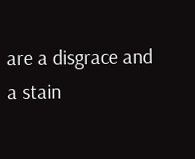are a disgrace and a stain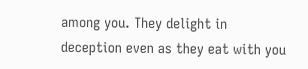among you. They delight in deception even as they eat with you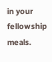in your fellowship meals.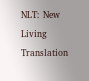NLT: New Living Translation